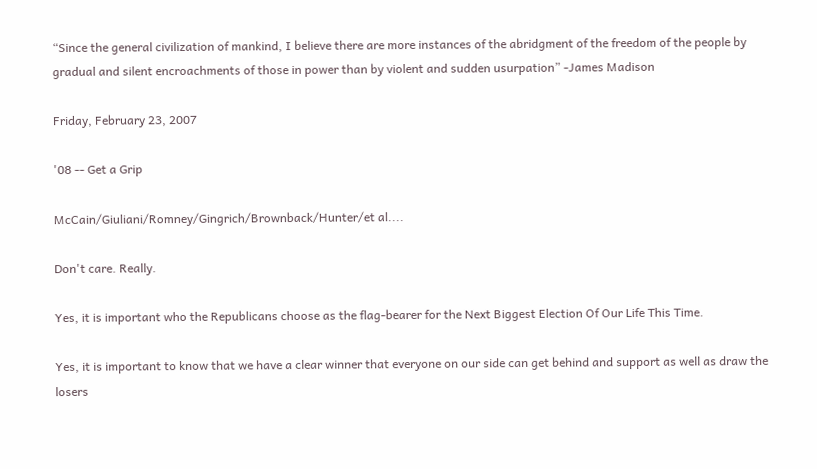“Since the general civilization of mankind, I believe there are more instances of the abridgment of the freedom of the people by gradual and silent encroachments of those in power than by violent and sudden usurpation” -James Madison

Friday, February 23, 2007

'08 -- Get a Grip

McCain/Giuliani/Romney/Gingrich/Brownback/Hunter/et al....

Don't care. Really.

Yes, it is important who the Republicans choose as the flag-bearer for the Next Biggest Election Of Our Life This Time.

Yes, it is important to know that we have a clear winner that everyone on our side can get behind and support as well as draw the losers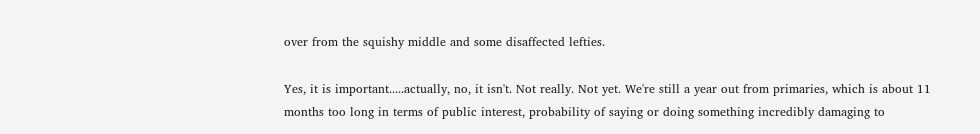over from the squishy middle and some disaffected lefties.

Yes, it is important.....actually, no, it isn't. Not really. Not yet. We're still a year out from primaries, which is about 11 months too long in terms of public interest, probability of saying or doing something incredibly damaging to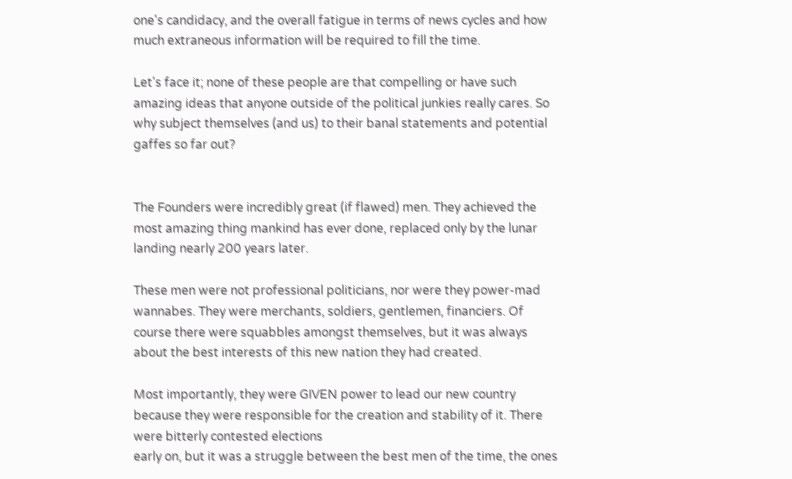one's candidacy, and the overall fatigue in terms of news cycles and how much extraneous information will be required to fill the time.

Let's face it; none of these people are that compelling or have such amazing ideas that anyone outside of the political junkies really cares. So why subject themselves (and us) to their banal statements and potential gaffes so far out?


The Founders were incredibly great (if flawed) men. They achieved the most amazing thing mankind has ever done, replaced only by the lunar landing nearly 200 years later.

These men were not professional politicians, nor were they power-mad wannabes. They were merchants, soldiers, gentlemen, financiers. Of course there were squabbles amongst themselves, but it was always about the best interests of this new nation they had created.

Most importantly, they were GIVEN power to lead our new country because they were responsible for the creation and stability of it. There were bitterly contested elections
early on, but it was a struggle between the best men of the time, the ones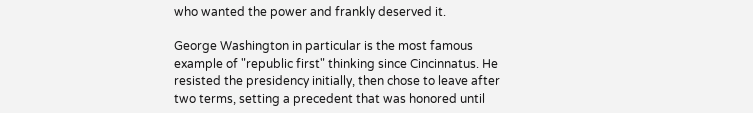who wanted the power and frankly deserved it.

George Washington in particular is the most famous example of "republic first" thinking since Cincinnatus. He resisted the presidency initially, then chose to leave after two terms, setting a precedent that was honored until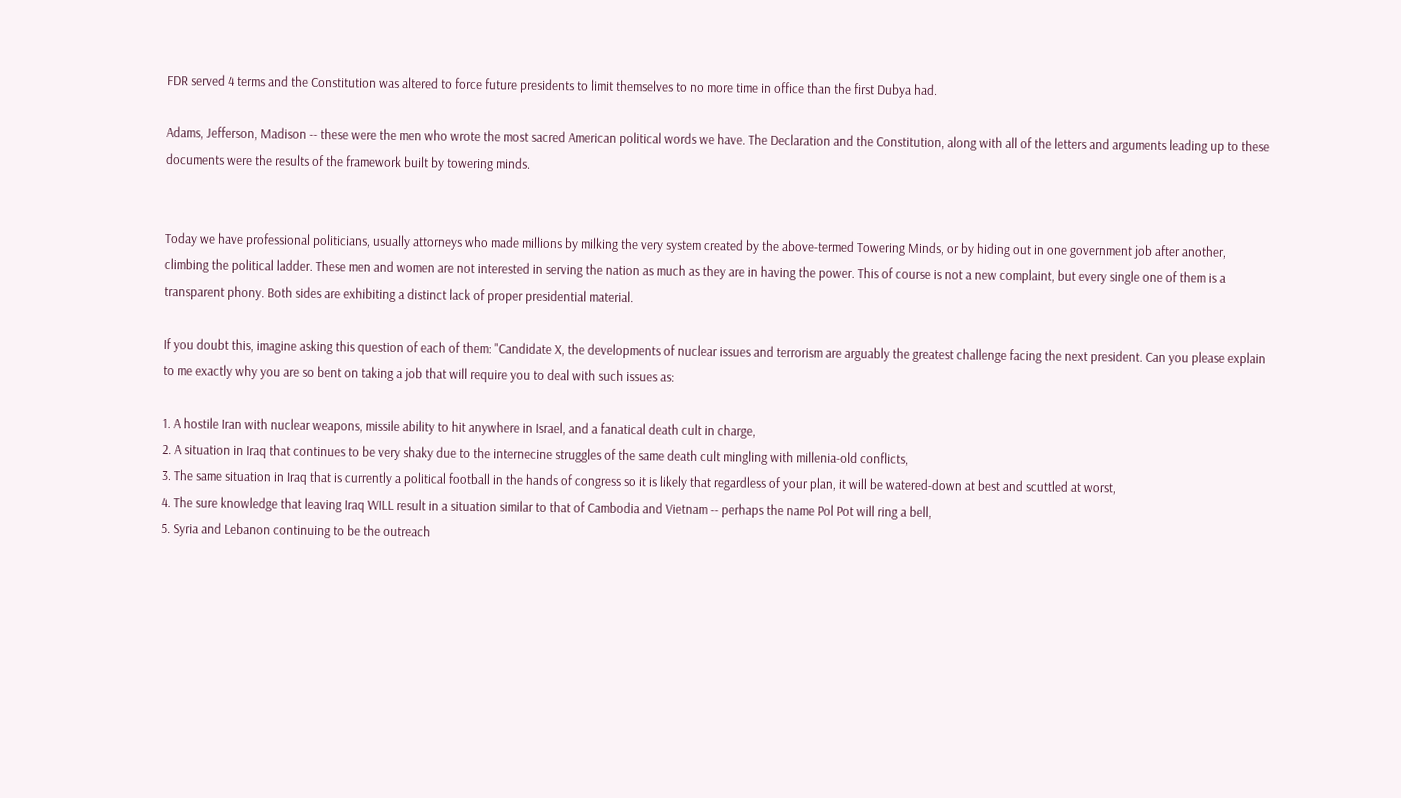FDR served 4 terms and the Constitution was altered to force future presidents to limit themselves to no more time in office than the first Dubya had.

Adams, Jefferson, Madison -- these were the men who wrote the most sacred American political words we have. The Declaration and the Constitution, along with all of the letters and arguments leading up to these documents were the results of the framework built by towering minds.


Today we have professional politicians, usually attorneys who made millions by milking the very system created by the above-termed Towering Minds, or by hiding out in one government job after another, climbing the political ladder. These men and women are not interested in serving the nation as much as they are in having the power. This of course is not a new complaint, but every single one of them is a transparent phony. Both sides are exhibiting a distinct lack of proper presidential material.

If you doubt this, imagine asking this question of each of them: "Candidate X, the developments of nuclear issues and terrorism are arguably the greatest challenge facing the next president. Can you please explain to me exactly why you are so bent on taking a job that will require you to deal with such issues as:

1. A hostile Iran with nuclear weapons, missile ability to hit anywhere in Israel, and a fanatical death cult in charge,
2. A situation in Iraq that continues to be very shaky due to the internecine struggles of the same death cult mingling with millenia-old conflicts,
3. The same situation in Iraq that is currently a political football in the hands of congress so it is likely that regardless of your plan, it will be watered-down at best and scuttled at worst,
4. The sure knowledge that leaving Iraq WILL result in a situation similar to that of Cambodia and Vietnam -- perhaps the name Pol Pot will ring a bell,
5. Syria and Lebanon continuing to be the outreach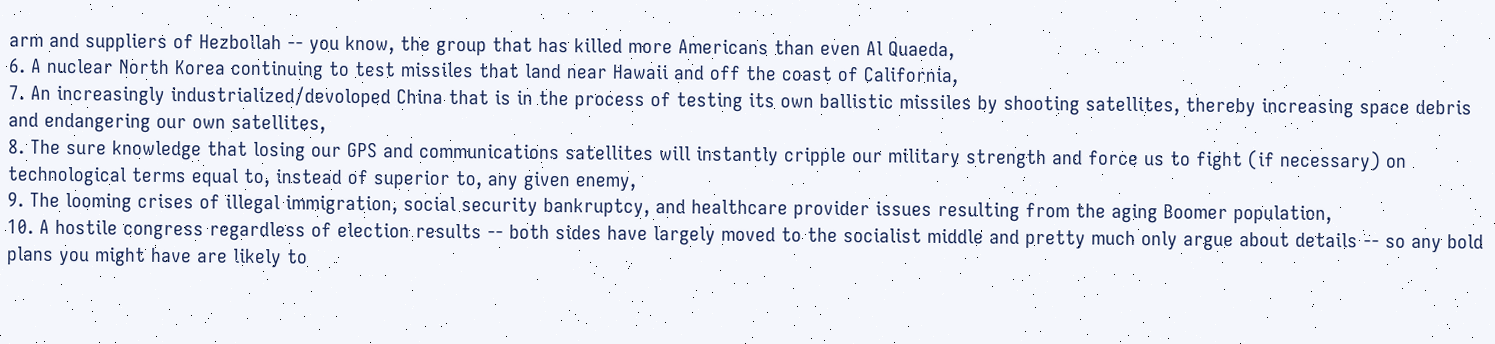arm and suppliers of Hezbollah -- you know, the group that has killed more Americans than even Al Quaeda,
6. A nuclear North Korea continuing to test missiles that land near Hawaii and off the coast of California,
7. An increasingly industrialized/devoloped China that is in the process of testing its own ballistic missiles by shooting satellites, thereby increasing space debris and endangering our own satellites,
8. The sure knowledge that losing our GPS and communications satellites will instantly cripple our military strength and force us to fight (if necessary) on technological terms equal to, instead of superior to, any given enemy,
9. The looming crises of illegal immigration, social security bankruptcy, and healthcare provider issues resulting from the aging Boomer population,
10. A hostile congress regardless of election results -- both sides have largely moved to the socialist middle and pretty much only argue about details -- so any bold plans you might have are likely to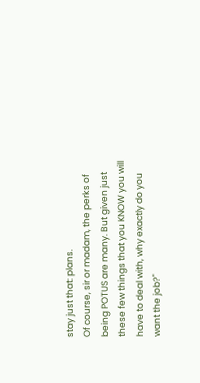stay just that: plans.
Of course, sir or madam, the perks of being POTUS are many. But given just these few things that you KNOW you will have to deal with, why exactly do you want the job?"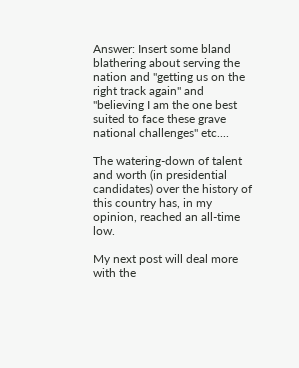Answer: Insert some bland blathering about serving the nation and "getting us on the right track again" and "believing I am the one best suited to face these grave national challenges" etc....

The watering-down of talent and worth (in presidential candidates) over the history of this country has, in my opinion, reached an all-time low.

My next post will deal more with the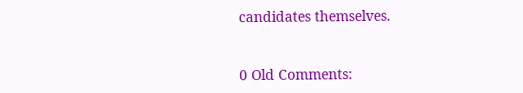candidates themselves.


0 Old Comments: